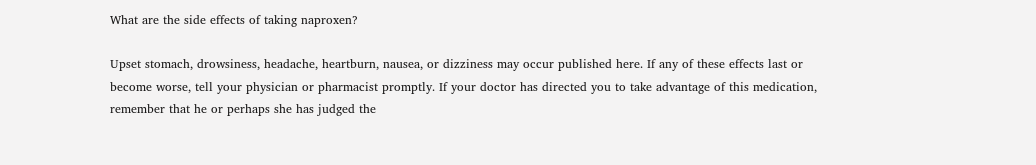What are the side effects of taking naproxen?

Upset stomach, drowsiness, headache, heartburn, nausea, or dizziness may occur published here. If any of these effects last or become worse, tell your physician or pharmacist promptly. If your doctor has directed you to take advantage of this medication, remember that he or perhaps she has judged the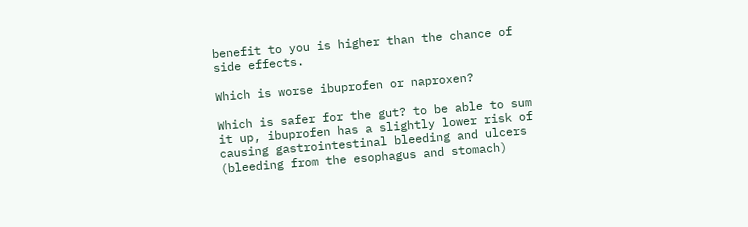benefit to you is higher than the chance of side effects.

Which is worse ibuprofen or naproxen?

Which is safer for the gut? to be able to sum it up, ibuprofen has a slightly lower risk of causing gastrointestinal bleeding and ulcers (bleeding from the esophagus and stomach)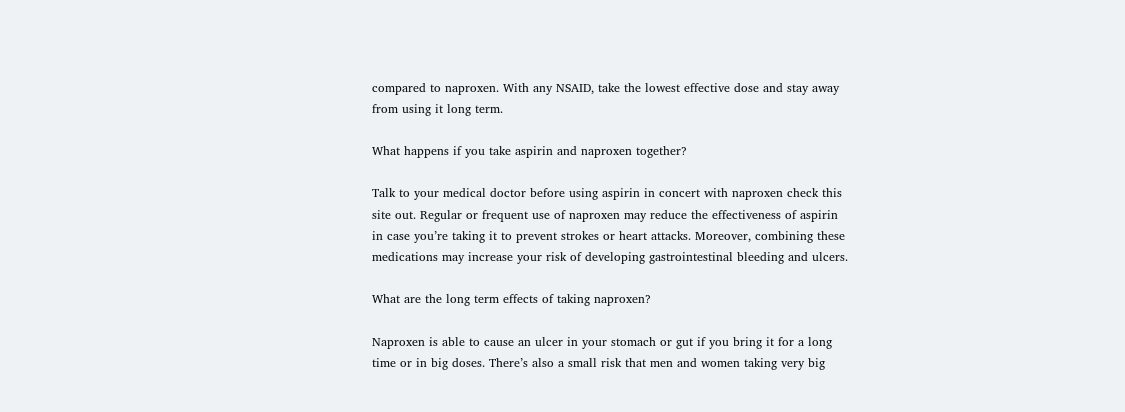compared to naproxen. With any NSAID, take the lowest effective dose and stay away from using it long term.

What happens if you take aspirin and naproxen together?

Talk to your medical doctor before using aspirin in concert with naproxen check this site out. Regular or frequent use of naproxen may reduce the effectiveness of aspirin in case you’re taking it to prevent strokes or heart attacks. Moreover, combining these medications may increase your risk of developing gastrointestinal bleeding and ulcers.

What are the long term effects of taking naproxen?

Naproxen is able to cause an ulcer in your stomach or gut if you bring it for a long time or in big doses. There’s also a small risk that men and women taking very big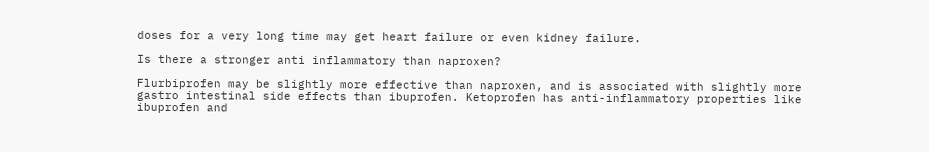doses for a very long time may get heart failure or even kidney failure.

Is there a stronger anti inflammatory than naproxen?

Flurbiprofen may be slightly more effective than naproxen, and is associated with slightly more gastro intestinal side effects than ibuprofen. Ketoprofen has anti-inflammatory properties like ibuprofen and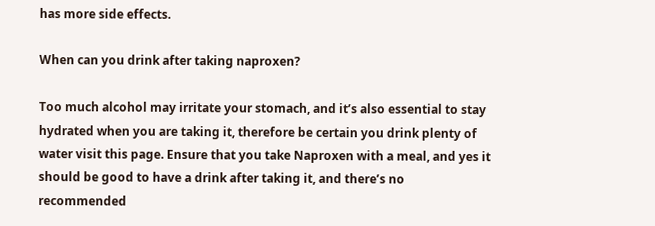has more side effects.

When can you drink after taking naproxen?

Too much alcohol may irritate your stomach, and it’s also essential to stay hydrated when you are taking it, therefore be certain you drink plenty of water visit this page. Ensure that you take Naproxen with a meal, and yes it should be good to have a drink after taking it, and there’s no recommended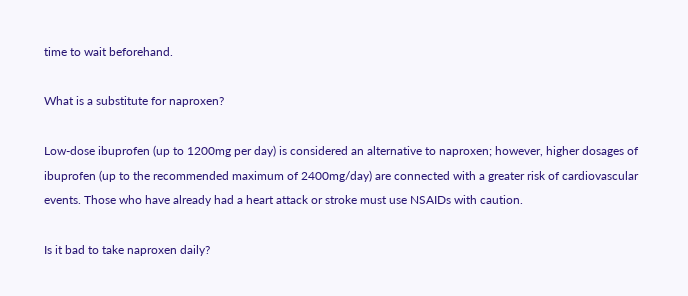time to wait beforehand.

What is a substitute for naproxen?

Low-dose ibuprofen (up to 1200mg per day) is considered an alternative to naproxen; however, higher dosages of ibuprofen (up to the recommended maximum of 2400mg/day) are connected with a greater risk of cardiovascular events. Those who have already had a heart attack or stroke must use NSAIDs with caution.

Is it bad to take naproxen daily?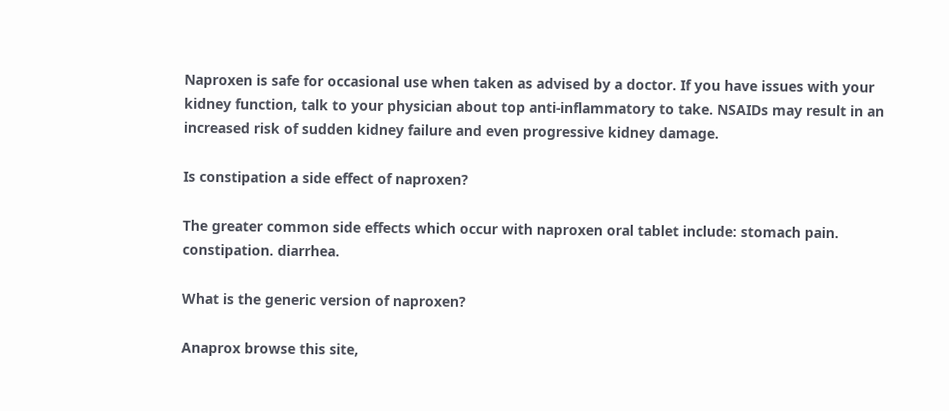Naproxen is safe for occasional use when taken as advised by a doctor. If you have issues with your kidney function, talk to your physician about top anti-inflammatory to take. NSAIDs may result in an increased risk of sudden kidney failure and even progressive kidney damage.

Is constipation a side effect of naproxen?

The greater common side effects which occur with naproxen oral tablet include: stomach pain. constipation. diarrhea.

What is the generic version of naproxen?

Anaprox browse this site,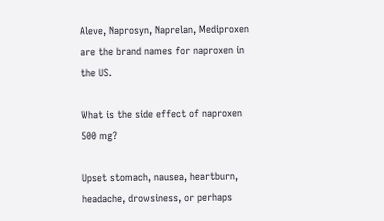Aleve, Naprosyn, Naprelan, Mediproxen are the brand names for naproxen in the US.

What is the side effect of naproxen 500 mg?

Upset stomach, nausea, heartburn, headache, drowsiness, or perhaps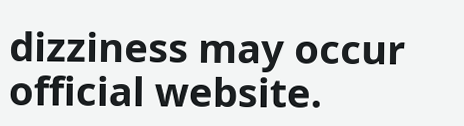dizziness may occur official website.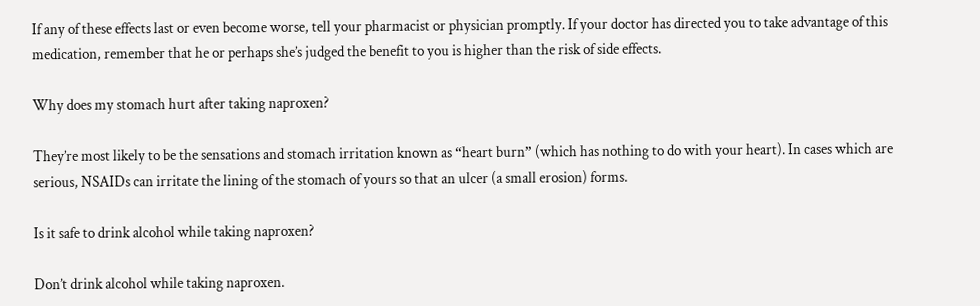If any of these effects last or even become worse, tell your pharmacist or physician promptly. If your doctor has directed you to take advantage of this medication, remember that he or perhaps she’s judged the benefit to you is higher than the risk of side effects.

Why does my stomach hurt after taking naproxen?

They’re most likely to be the sensations and stomach irritation known as “heart burn” (which has nothing to do with your heart). In cases which are serious, NSAIDs can irritate the lining of the stomach of yours so that an ulcer (a small erosion) forms.

Is it safe to drink alcohol while taking naproxen?

Don’t drink alcohol while taking naproxen.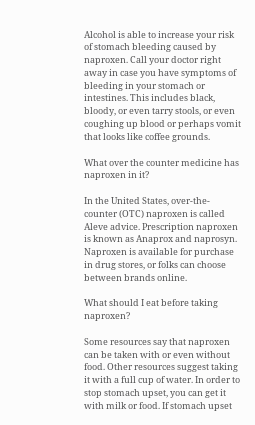Alcohol is able to increase your risk of stomach bleeding caused by naproxen. Call your doctor right away in case you have symptoms of bleeding in your stomach or intestines. This includes black, bloody, or even tarry stools, or even coughing up blood or perhaps vomit that looks like coffee grounds.

What over the counter medicine has naproxen in it?

In the United States, over-the-counter (OTC) naproxen is called Aleve advice. Prescription naproxen is known as Anaprox and naprosyn. Naproxen is available for purchase in drug stores, or folks can choose between brands online.

What should I eat before taking naproxen?

Some resources say that naproxen can be taken with or even without food. Other resources suggest taking it with a full cup of water. In order to stop stomach upset, you can get it with milk or food. If stomach upset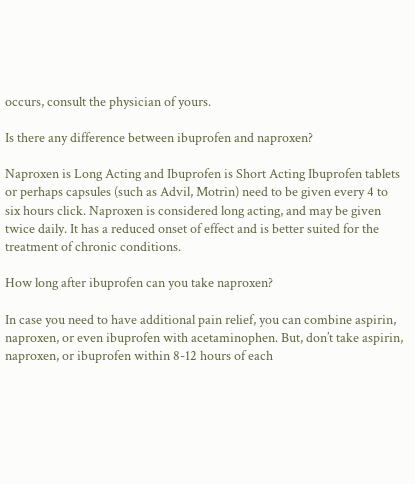occurs, consult the physician of yours.

Is there any difference between ibuprofen and naproxen?

Naproxen is Long Acting and Ibuprofen is Short Acting Ibuprofen tablets or perhaps capsules (such as Advil, Motrin) need to be given every 4 to six hours click. Naproxen is considered long acting, and may be given twice daily. It has a reduced onset of effect and is better suited for the treatment of chronic conditions.

How long after ibuprofen can you take naproxen?

In case you need to have additional pain relief, you can combine aspirin, naproxen, or even ibuprofen with acetaminophen. But, don’t take aspirin, naproxen, or ibuprofen within 8-12 hours of each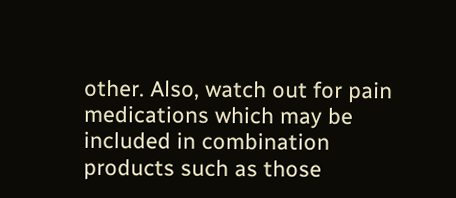other. Also, watch out for pain medications which may be included in combination products such as those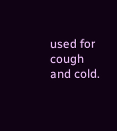used for cough and cold.